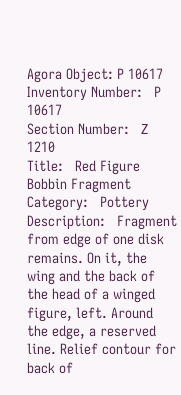Agora Object: P 10617
Inventory Number:   P 10617
Section Number:   Ζ 1210
Title:   Red Figure Bobbin Fragment
Category:   Pottery
Description:   Fragment from edge of one disk remains. On it, the wing and the back of the head of a winged figure, left. Around the edge, a reserved line. Relief contour for back of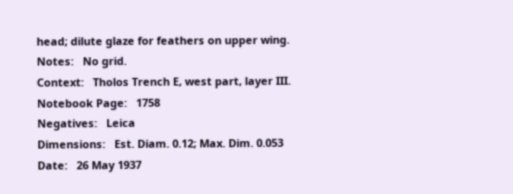head; dilute glaze for feathers on upper wing.
Notes:   No grid.
Context:   Tholos Trench E, west part, layer III.
Notebook Page:   1758
Negatives:   Leica
Dimensions:   Est. Diam. 0.12; Max. Dim. 0.053
Date:   26 May 1937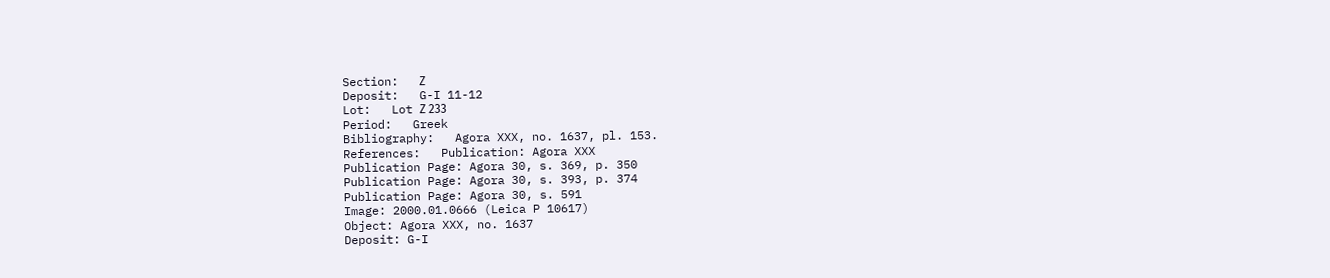Section:   Ζ
Deposit:   G-I 11-12
Lot:   Lot Ζ 233
Period:   Greek
Bibliography:   Agora XXX, no. 1637, pl. 153.
References:   Publication: Agora XXX
Publication Page: Agora 30, s. 369, p. 350
Publication Page: Agora 30, s. 393, p. 374
Publication Page: Agora 30, s. 591
Image: 2000.01.0666 (Leica P 10617)
Object: Agora XXX, no. 1637
Deposit: G-I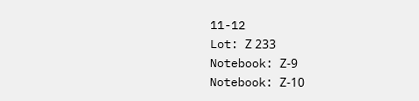11-12
Lot: Ζ 233
Notebook: Ζ-9
Notebook: Ζ-10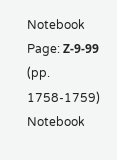Notebook Page: Ζ-9-99 (pp. 1758-1759)
Notebook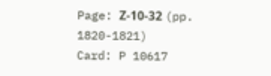Page: Ζ-10-32 (pp. 1820-1821)
Card: P 10617